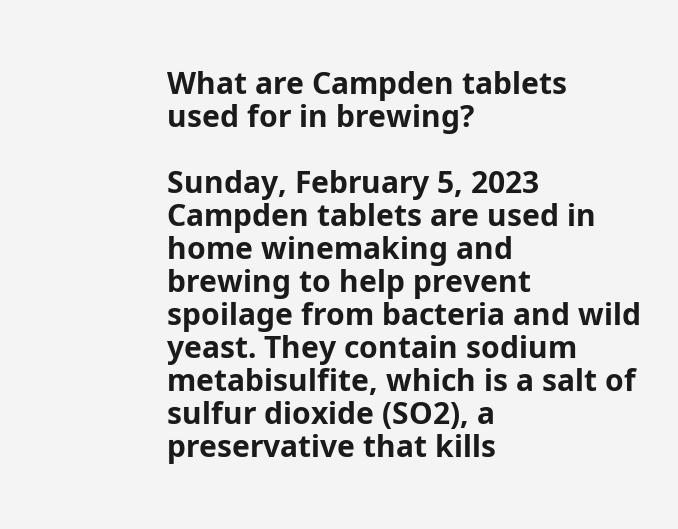What are Campden tablets used for in brewing?

Sunday, February 5, 2023
Campden tablets are used in home winemaking and brewing to help prevent spoilage from bacteria and wild yeast. They contain sodium metabisulfite, which is a salt of sulfur dioxide (SO2), a preservative that kills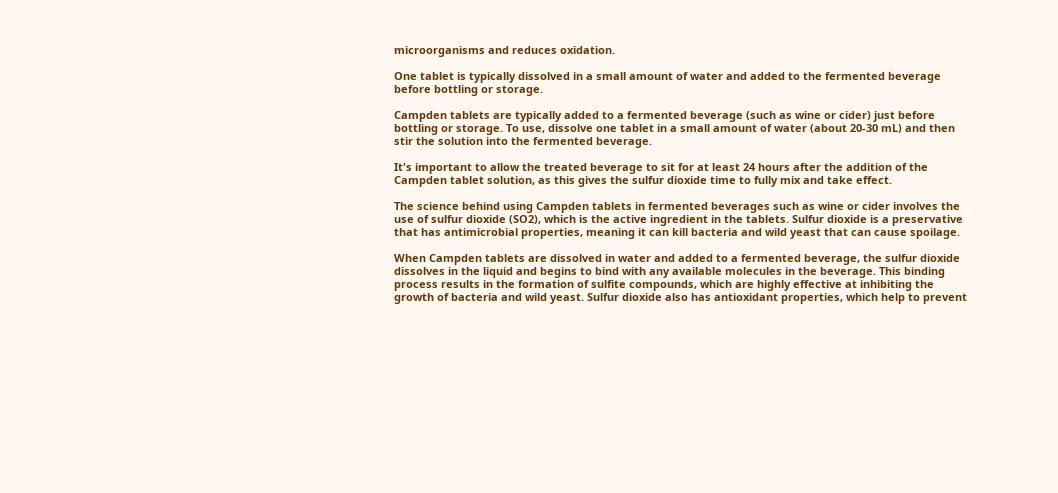microorganisms and reduces oxidation.

One tablet is typically dissolved in a small amount of water and added to the fermented beverage before bottling or storage.

Campden tablets are typically added to a fermented beverage (such as wine or cider) just before bottling or storage. To use, dissolve one tablet in a small amount of water (about 20-30 mL) and then stir the solution into the fermented beverage.

It's important to allow the treated beverage to sit for at least 24 hours after the addition of the Campden tablet solution, as this gives the sulfur dioxide time to fully mix and take effect.

The science behind using Campden tablets in fermented beverages such as wine or cider involves the use of sulfur dioxide (SO2), which is the active ingredient in the tablets. Sulfur dioxide is a preservative that has antimicrobial properties, meaning it can kill bacteria and wild yeast that can cause spoilage.

When Campden tablets are dissolved in water and added to a fermented beverage, the sulfur dioxide dissolves in the liquid and begins to bind with any available molecules in the beverage. This binding process results in the formation of sulfite compounds, which are highly effective at inhibiting the growth of bacteria and wild yeast. Sulfur dioxide also has antioxidant properties, which help to prevent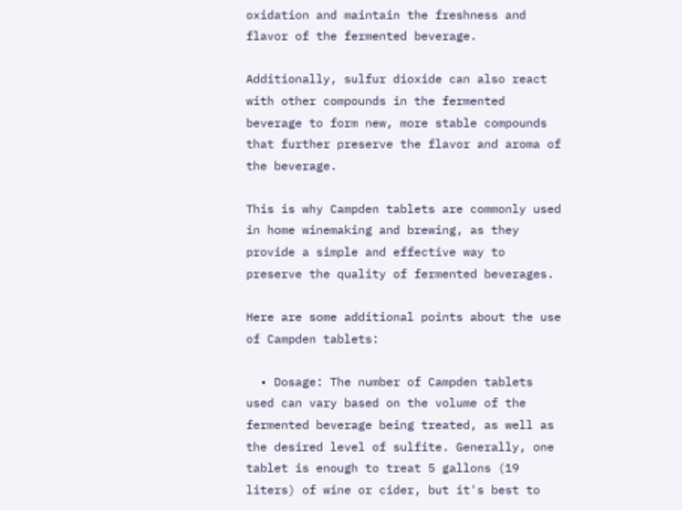oxidation and maintain the freshness and flavor of the fermented beverage.

Additionally, sulfur dioxide can also react with other compounds in the fermented beverage to form new, more stable compounds that further preserve the flavor and aroma of the beverage.

This is why Campden tablets are commonly used in home winemaking and brewing, as they provide a simple and effective way to preserve the quality of fermented beverages.

Here are some additional points about the use of Campden tablets:

  • Dosage: The number of Campden tablets used can vary based on the volume of the fermented beverage being treated, as well as the desired level of sulfite. Generally, one tablet is enough to treat 5 gallons (19 liters) of wine or cider, but it's best to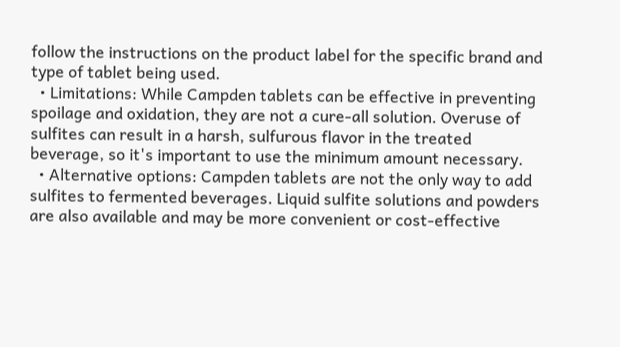follow the instructions on the product label for the specific brand and type of tablet being used.
  • Limitations: While Campden tablets can be effective in preventing spoilage and oxidation, they are not a cure-all solution. Overuse of sulfites can result in a harsh, sulfurous flavor in the treated beverage, so it's important to use the minimum amount necessary.
  • Alternative options: Campden tablets are not the only way to add sulfites to fermented beverages. Liquid sulfite solutions and powders are also available and may be more convenient or cost-effective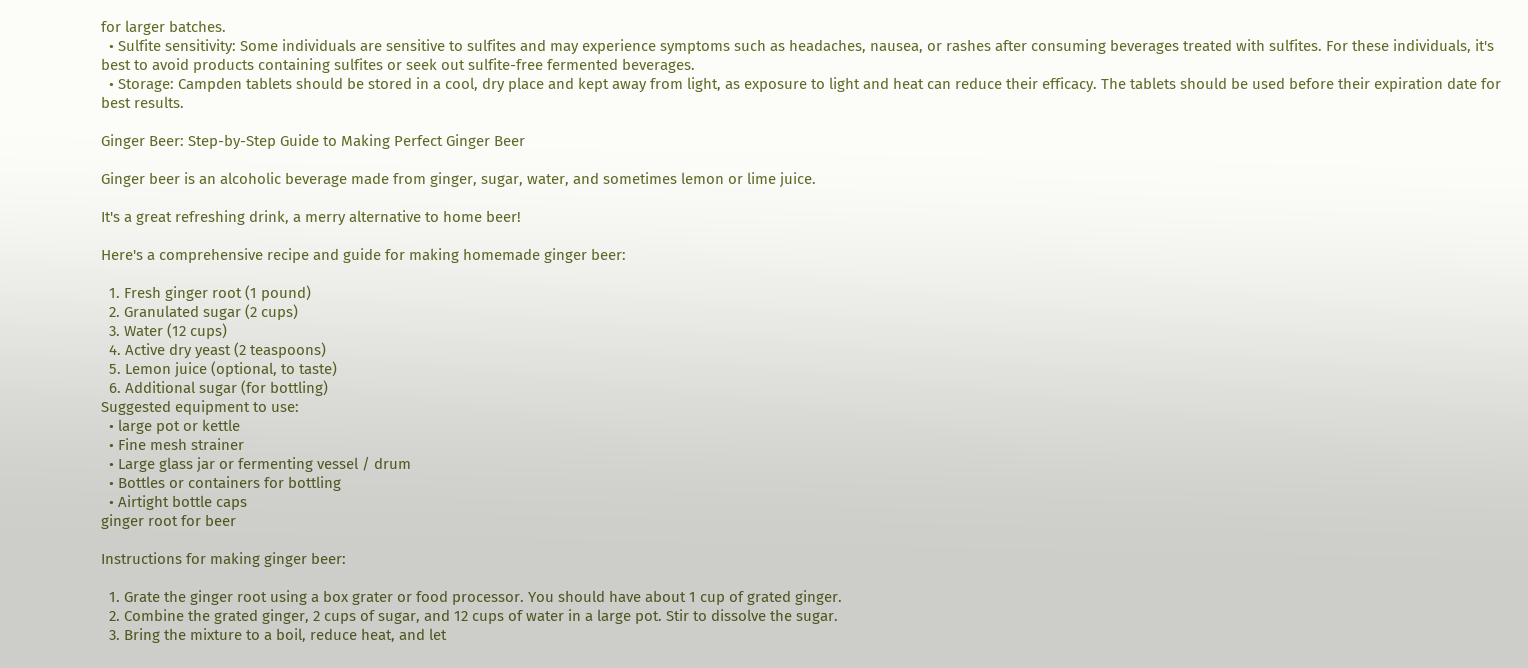for larger batches.
  • Sulfite sensitivity: Some individuals are sensitive to sulfites and may experience symptoms such as headaches, nausea, or rashes after consuming beverages treated with sulfites. For these individuals, it's best to avoid products containing sulfites or seek out sulfite-free fermented beverages.
  • Storage: Campden tablets should be stored in a cool, dry place and kept away from light, as exposure to light and heat can reduce their efficacy. The tablets should be used before their expiration date for best results.

Ginger Beer: Step-by-Step Guide to Making Perfect Ginger Beer

Ginger beer is an alcoholic beverage made from ginger, sugar, water, and sometimes lemon or lime juice.

It's a great refreshing drink, a merry alternative to home beer!

Here's a comprehensive recipe and guide for making homemade ginger beer:

  1. Fresh ginger root (1 pound)
  2. Granulated sugar (2 cups)
  3. Water (12 cups)
  4. Active dry yeast (2 teaspoons)
  5. Lemon juice (optional, to taste)
  6. Additional sugar (for bottling)
Suggested equipment to use:
  • large pot or kettle
  • Fine mesh strainer
  • Large glass jar or fermenting vessel / drum
  • Bottles or containers for bottling
  • Airtight bottle caps
ginger root for beer

Instructions for making ginger beer:

  1. Grate the ginger root using a box grater or food processor. You should have about 1 cup of grated ginger.
  2. Combine the grated ginger, 2 cups of sugar, and 12 cups of water in a large pot. Stir to dissolve the sugar.
  3. Bring the mixture to a boil, reduce heat, and let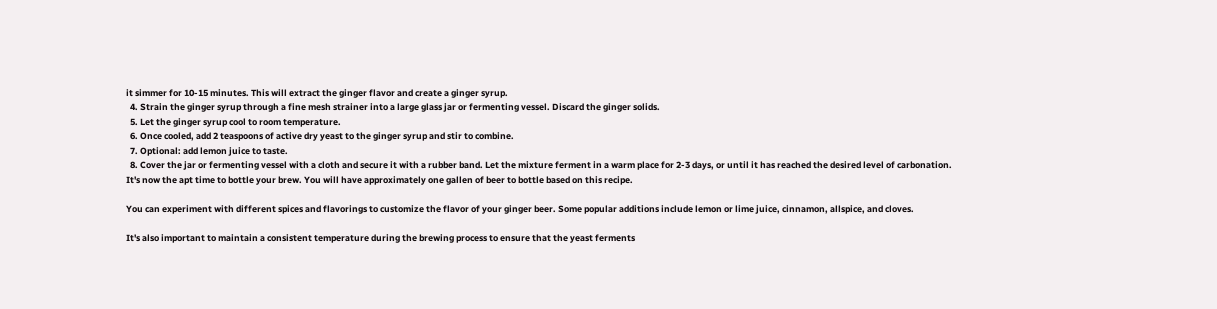it simmer for 10-15 minutes. This will extract the ginger flavor and create a ginger syrup.
  4. Strain the ginger syrup through a fine mesh strainer into a large glass jar or fermenting vessel. Discard the ginger solids.
  5. Let the ginger syrup cool to room temperature.
  6. Once cooled, add 2 teaspoons of active dry yeast to the ginger syrup and stir to combine.
  7. Optional: add lemon juice to taste.
  8. Cover the jar or fermenting vessel with a cloth and secure it with a rubber band. Let the mixture ferment in a warm place for 2-3 days, or until it has reached the desired level of carbonation.
It's now the apt time to bottle your brew. You will have approximately one gallen of beer to bottle based on this recipe.

You can experiment with different spices and flavorings to customize the flavor of your ginger beer. Some popular additions include lemon or lime juice, cinnamon, allspice, and cloves.

It's also important to maintain a consistent temperature during the brewing process to ensure that the yeast ferments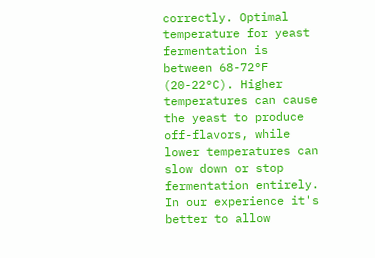correctly. Optimal temperature for yeast fermentation is between 68-72°F (20-22°C). Higher temperatures can cause the yeast to produce off-flavors, while lower temperatures can slow down or stop fermentation entirely. In our experience it's better to allow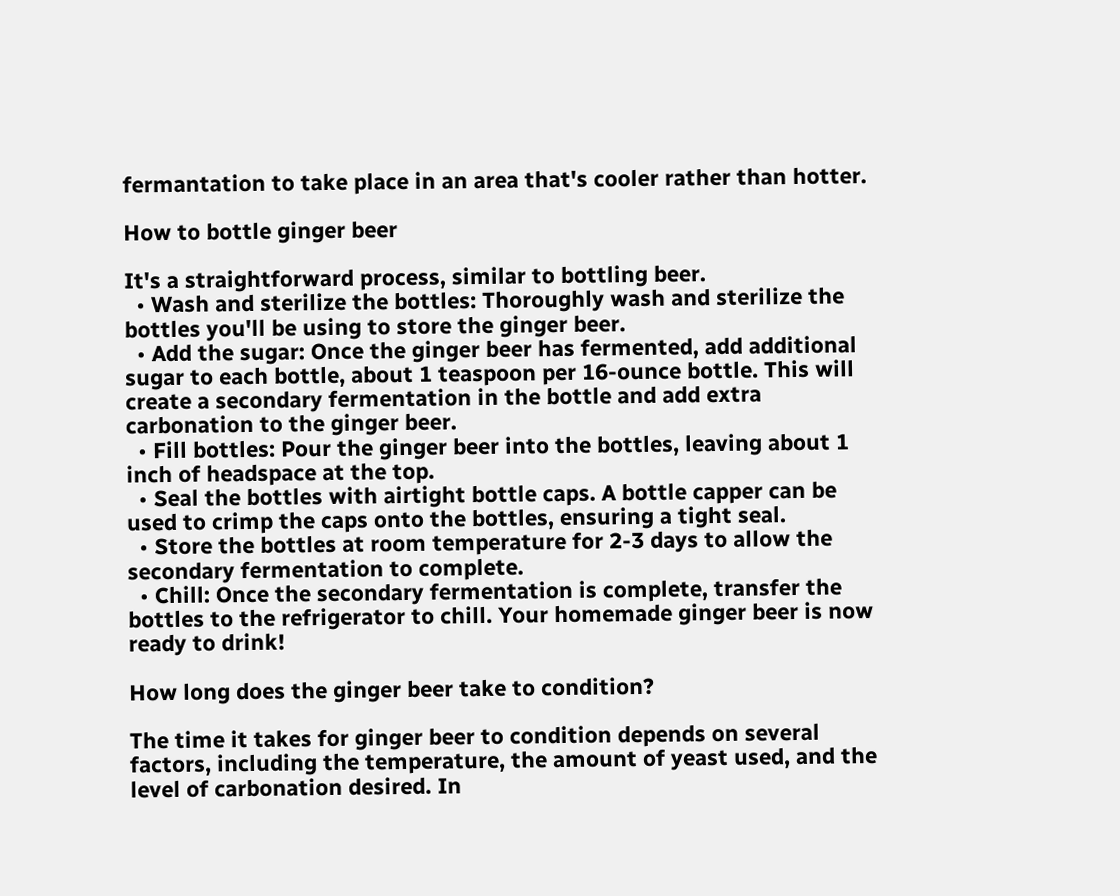fermantation to take place in an area that's cooler rather than hotter.

How to bottle ginger beer

It's a straightforward process, similar to bottling beer.
  • Wash and sterilize the bottles: Thoroughly wash and sterilize the bottles you'll be using to store the ginger beer.
  • Add the sugar: Once the ginger beer has fermented, add additional sugar to each bottle, about 1 teaspoon per 16-ounce bottle. This will create a secondary fermentation in the bottle and add extra carbonation to the ginger beer.
  • Fill bottles: Pour the ginger beer into the bottles, leaving about 1 inch of headspace at the top.
  • Seal the bottles with airtight bottle caps. A bottle capper can be used to crimp the caps onto the bottles, ensuring a tight seal.
  • Store the bottles at room temperature for 2-3 days to allow the secondary fermentation to complete.
  • Chill: Once the secondary fermentation is complete, transfer the bottles to the refrigerator to chill. Your homemade ginger beer is now ready to drink!

How long does the ginger beer take to condition?

The time it takes for ginger beer to condition depends on several factors, including the temperature, the amount of yeast used, and the level of carbonation desired. In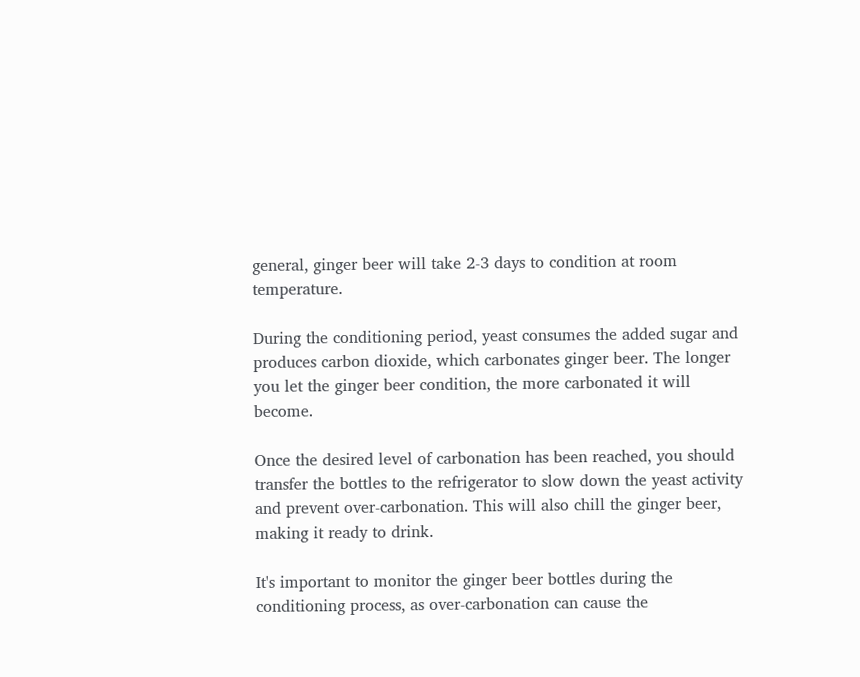general, ginger beer will take 2-3 days to condition at room temperature.

During the conditioning period, yeast consumes the added sugar and produces carbon dioxide, which carbonates ginger beer. The longer you let the ginger beer condition, the more carbonated it will become.

Once the desired level of carbonation has been reached, you should transfer the bottles to the refrigerator to slow down the yeast activity and prevent over-carbonation. This will also chill the ginger beer, making it ready to drink.

It's important to monitor the ginger beer bottles during the conditioning process, as over-carbonation can cause the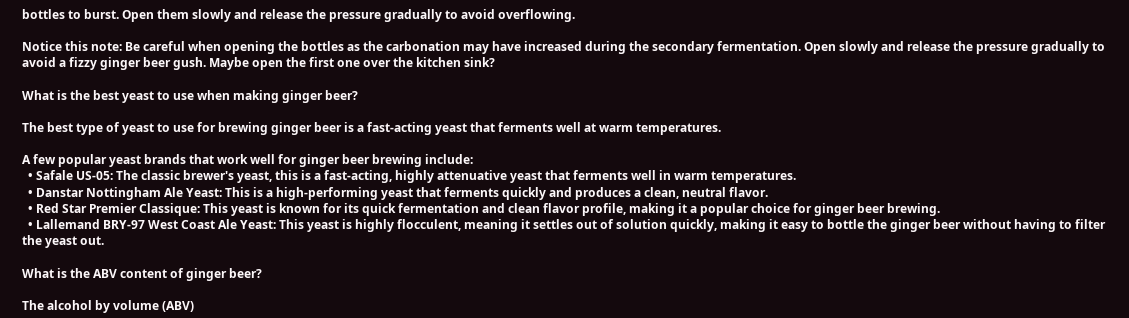bottles to burst. Open them slowly and release the pressure gradually to avoid overflowing.

Notice this note: Be careful when opening the bottles as the carbonation may have increased during the secondary fermentation. Open slowly and release the pressure gradually to avoid a fizzy ginger beer gush. Maybe open the first one over the kitchen sink?

What is the best yeast to use when making ginger beer?

The best type of yeast to use for brewing ginger beer is a fast-acting yeast that ferments well at warm temperatures.

A few popular yeast brands that work well for ginger beer brewing include:
  • Safale US-05: The classic brewer's yeast, this is a fast-acting, highly attenuative yeast that ferments well in warm temperatures.
  • Danstar Nottingham Ale Yeast: This is a high-performing yeast that ferments quickly and produces a clean, neutral flavor.
  • Red Star Premier Classique: This yeast is known for its quick fermentation and clean flavor profile, making it a popular choice for ginger beer brewing.
  • Lallemand BRY-97 West Coast Ale Yeast: This yeast is highly flocculent, meaning it settles out of solution quickly, making it easy to bottle the ginger beer without having to filter the yeast out.

What is the ABV content of ginger beer?

The alcohol by volume (ABV)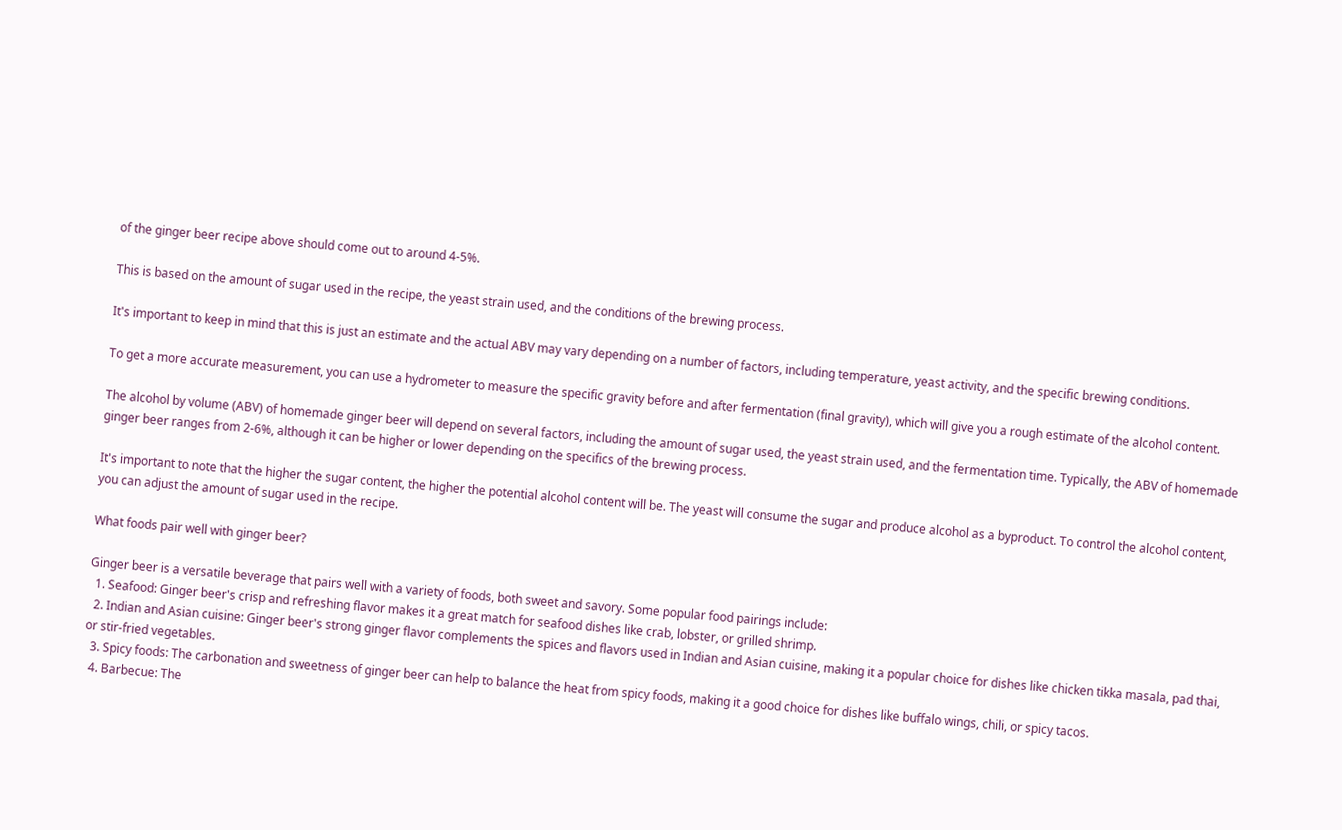of the ginger beer recipe above should come out to around 4-5%.

This is based on the amount of sugar used in the recipe, the yeast strain used, and the conditions of the brewing process.

It's important to keep in mind that this is just an estimate and the actual ABV may vary depending on a number of factors, including temperature, yeast activity, and the specific brewing conditions.

To get a more accurate measurement, you can use a hydrometer to measure the specific gravity before and after fermentation (final gravity), which will give you a rough estimate of the alcohol content.

The alcohol by volume (ABV) of homemade ginger beer will depend on several factors, including the amount of sugar used, the yeast strain used, and the fermentation time. Typically, the ABV of homemade ginger beer ranges from 2-6%, although it can be higher or lower depending on the specifics of the brewing process.

It's important to note that the higher the sugar content, the higher the potential alcohol content will be. The yeast will consume the sugar and produce alcohol as a byproduct. To control the alcohol content, you can adjust the amount of sugar used in the recipe.

What foods pair well with ginger beer?

Ginger beer is a versatile beverage that pairs well with a variety of foods, both sweet and savory. Some popular food pairings include:
  1. Seafood: Ginger beer's crisp and refreshing flavor makes it a great match for seafood dishes like crab, lobster, or grilled shrimp.
  2. Indian and Asian cuisine: Ginger beer's strong ginger flavor complements the spices and flavors used in Indian and Asian cuisine, making it a popular choice for dishes like chicken tikka masala, pad thai, or stir-fried vegetables.
  3. Spicy foods: The carbonation and sweetness of ginger beer can help to balance the heat from spicy foods, making it a good choice for dishes like buffalo wings, chili, or spicy tacos.
  4. Barbecue: The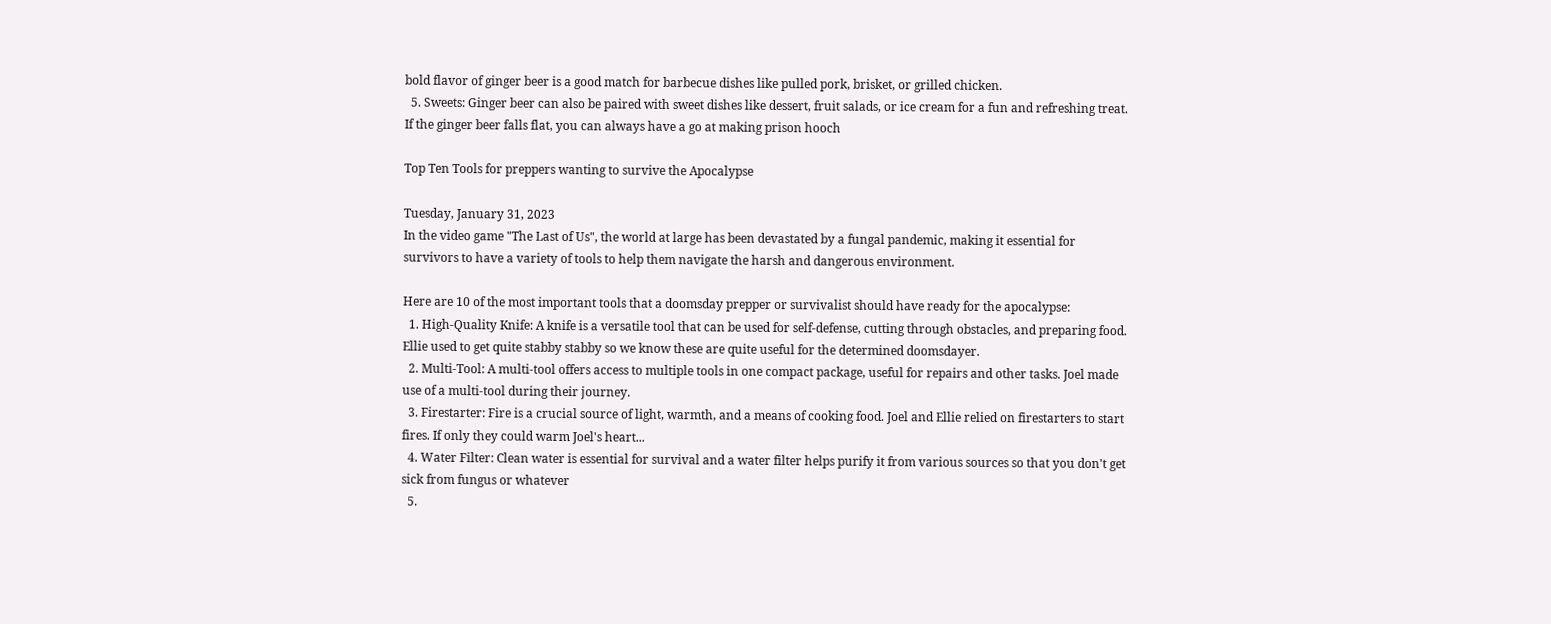bold flavor of ginger beer is a good match for barbecue dishes like pulled pork, brisket, or grilled chicken.
  5. Sweets: Ginger beer can also be paired with sweet dishes like dessert, fruit salads, or ice cream for a fun and refreshing treat.
If the ginger beer falls flat, you can always have a go at making prison hooch

Top Ten Tools for preppers wanting to survive the Apocalypse

Tuesday, January 31, 2023
In the video game "The Last of Us", the world at large has been devastated by a fungal pandemic, making it essential for survivors to have a variety of tools to help them navigate the harsh and dangerous environment.

Here are 10 of the most important tools that a doomsday prepper or survivalist should have ready for the apocalypse:
  1. High-Quality Knife: A knife is a versatile tool that can be used for self-defense, cutting through obstacles, and preparing food. Ellie used to get quite stabby stabby so we know these are quite useful for the determined doomsdayer.
  2. Multi-Tool: A multi-tool offers access to multiple tools in one compact package, useful for repairs and other tasks. Joel made use of a multi-tool during their journey.
  3. Firestarter: Fire is a crucial source of light, warmth, and a means of cooking food. Joel and Ellie relied on firestarters to start fires. If only they could warm Joel's heart...
  4. Water Filter: Clean water is essential for survival and a water filter helps purify it from various sources so that you don't get sick from fungus or whatever
  5.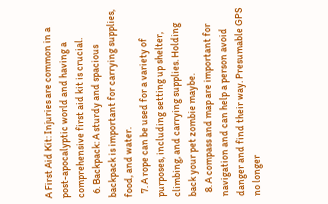A First Aid Kit: Injuries are common in a post-apocalyptic world and having a comprehensive first aid kit is crucial.
  6. Backpack: A sturdy and spacious backpack is important for carrying supplies, food, and water.
  7. A rope can be used for a variety of purposes, including setting up shelter, climbing, and carrying supplies. Holding back your pet zombie maybe.
  8. A compass and map are important for navigation and can help a person avoid danger and find their way. Presumable GPS no longer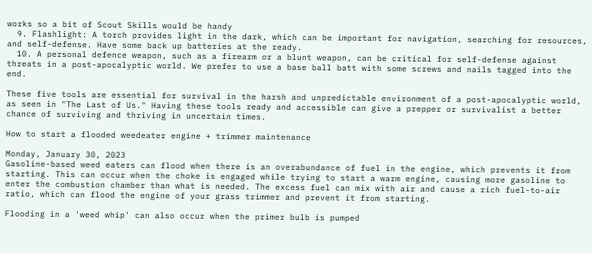works so a bit of Scout Skills would be handy
  9. Flashlight: A torch provides light in the dark, which can be important for navigation, searching for resources, and self-defense. Have some back up batteries at the ready.
  10. A personal defence weapon, such as a firearm or a blunt weapon, can be critical for self-defense against threats in a post-apocalyptic world. We prefer to use a base ball batt with some screws and nails tagged into the end.

These five tools are essential for survival in the harsh and unpredictable environment of a post-apocalyptic world, as seen in "The Last of Us." Having these tools ready and accessible can give a prepper or survivalist a better chance of surviving and thriving in uncertain times.

How to start a flooded weedeater engine + trimmer maintenance

Monday, January 30, 2023
Gasoline-based weed eaters can flood when there is an overabundance of fuel in the engine, which prevents it from starting. This can occur when the choke is engaged while trying to start a warm engine, causing more gasoline to enter the combustion chamber than what is needed. The excess fuel can mix with air and cause a rich fuel-to-air ratio, which can flood the engine of your grass trimmer and prevent it from starting.

Flooding in a 'weed whip' can also occur when the primer bulb is pumped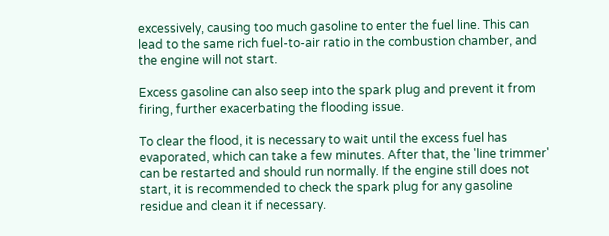excessively, causing too much gasoline to enter the fuel line. This can lead to the same rich fuel-to-air ratio in the combustion chamber, and the engine will not start.

Excess gasoline can also seep into the spark plug and prevent it from firing, further exacerbating the flooding issue.

To clear the flood, it is necessary to wait until the excess fuel has evaporated, which can take a few minutes. After that, the 'line trimmer' can be restarted and should run normally. If the engine still does not start, it is recommended to check the spark plug for any gasoline residue and clean it if necessary.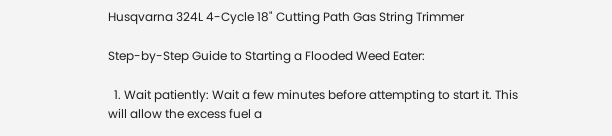Husqvarna 324L 4-Cycle 18" Cutting Path Gas String Trimmer

Step-by-Step Guide to Starting a Flooded Weed Eater:

  1. Wait patiently: Wait a few minutes before attempting to start it. This will allow the excess fuel a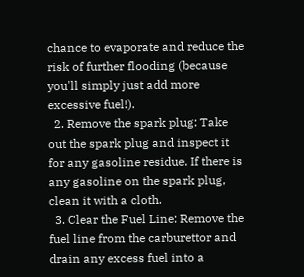chance to evaporate and reduce the risk of further flooding (because you'll simply just add more excessive fuel!).
  2. Remove the spark plug: Take out the spark plug and inspect it for any gasoline residue. If there is any gasoline on the spark plug, clean it with a cloth.
  3. Clear the Fuel Line: Remove the fuel line from the carburettor and drain any excess fuel into a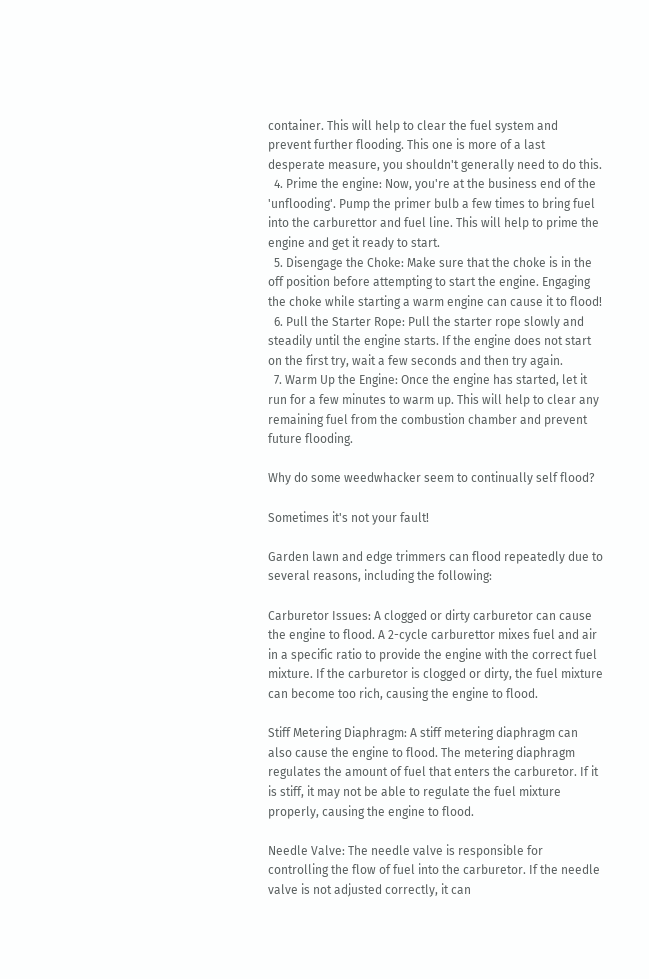container. This will help to clear the fuel system and prevent further flooding. This one is more of a last desperate measure, you shouldn't generally need to do this.
  4. Prime the engine: Now, you're at the business end of the 'unflooding'. Pump the primer bulb a few times to bring fuel into the carburettor and fuel line. This will help to prime the engine and get it ready to start.
  5. Disengage the Choke: Make sure that the choke is in the off position before attempting to start the engine. Engaging the choke while starting a warm engine can cause it to flood!
  6. Pull the Starter Rope: Pull the starter rope slowly and steadily until the engine starts. If the engine does not start on the first try, wait a few seconds and then try again.
  7. Warm Up the Engine: Once the engine has started, let it run for a few minutes to warm up. This will help to clear any remaining fuel from the combustion chamber and prevent future flooding.

Why do some weedwhacker seem to continually self flood?

Sometimes it's not your fault!

Garden lawn and edge trimmers can flood repeatedly due to several reasons, including the following:

Carburetor Issues: A clogged or dirty carburetor can cause the engine to flood. A 2-cycle carburettor mixes fuel and air in a specific ratio to provide the engine with the correct fuel mixture. If the carburetor is clogged or dirty, the fuel mixture can become too rich, causing the engine to flood.

Stiff Metering Diaphragm: A stiff metering diaphragm can also cause the engine to flood. The metering diaphragm regulates the amount of fuel that enters the carburetor. If it is stiff, it may not be able to regulate the fuel mixture properly, causing the engine to flood.

Needle Valve: The needle valve is responsible for controlling the flow of fuel into the carburetor. If the needle valve is not adjusted correctly, it can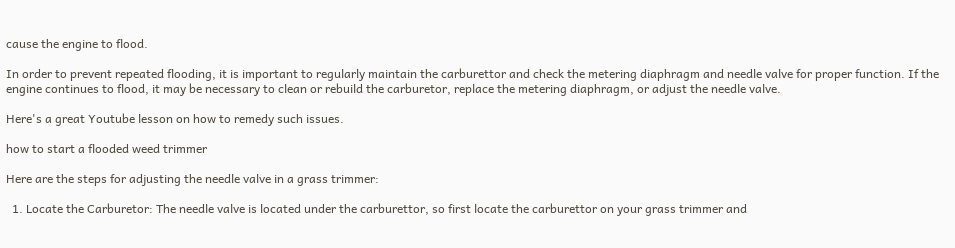cause the engine to flood.

In order to prevent repeated flooding, it is important to regularly maintain the carburettor and check the metering diaphragm and needle valve for proper function. If the engine continues to flood, it may be necessary to clean or rebuild the carburetor, replace the metering diaphragm, or adjust the needle valve.

Here's a great Youtube lesson on how to remedy such issues.

how to start a flooded weed trimmer

Here are the steps for adjusting the needle valve in a grass trimmer:

  1. Locate the Carburetor: The needle valve is located under the carburettor, so first locate the carburettor on your grass trimmer and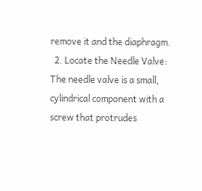remove it and the diaphragm.
  2. Locate the Needle Valve: The needle valve is a small, cylindrical component with a screw that protrudes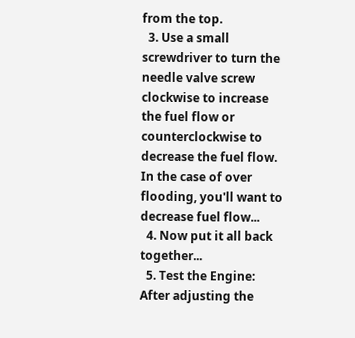from the top.
  3. Use a small screwdriver to turn the needle valve screw clockwise to increase the fuel flow or counterclockwise to decrease the fuel flow. In the case of over flooding, you'll want to decrease fuel flow...
  4. Now put it all back together...
  5. Test the Engine: After adjusting the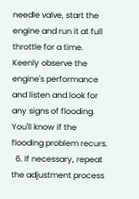needle valve, start the engine and run it at full throttle for a time. Keenly observe the engine's performance and listen and look for any signs of flooding. You'll know if the flooding problem recurs.
  6. If necessary, repeat the adjustment process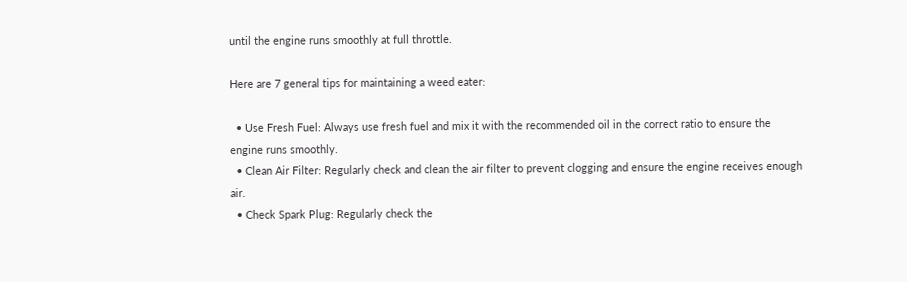until the engine runs smoothly at full throttle.

Here are 7 general tips for maintaining a weed eater:

  • Use Fresh Fuel: Always use fresh fuel and mix it with the recommended oil in the correct ratio to ensure the engine runs smoothly.
  • Clean Air Filter: Regularly check and clean the air filter to prevent clogging and ensure the engine receives enough air.
  • Check Spark Plug: Regularly check the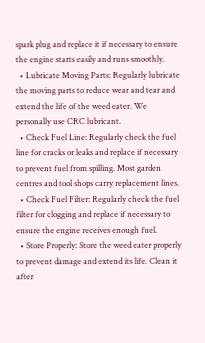spark plug and replace it if necessary to ensure the engine starts easily and runs smoothly.
  • Lubricate Moving Parts: Regularly lubricate the moving parts to reduce wear and tear and extend the life of the weed eater. We personally use CRC lubricant.
  • Check Fuel Line: Regularly check the fuel line for cracks or leaks and replace if necessary to prevent fuel from spilling. Most garden centres and tool shops carry replacement lines.
  • Check Fuel Filter: Regularly check the fuel filter for clogging and replace if necessary to ensure the engine receives enough fuel.
  • Store Properly: Store the weed eater properly to prevent damage and extend its life. Clean it after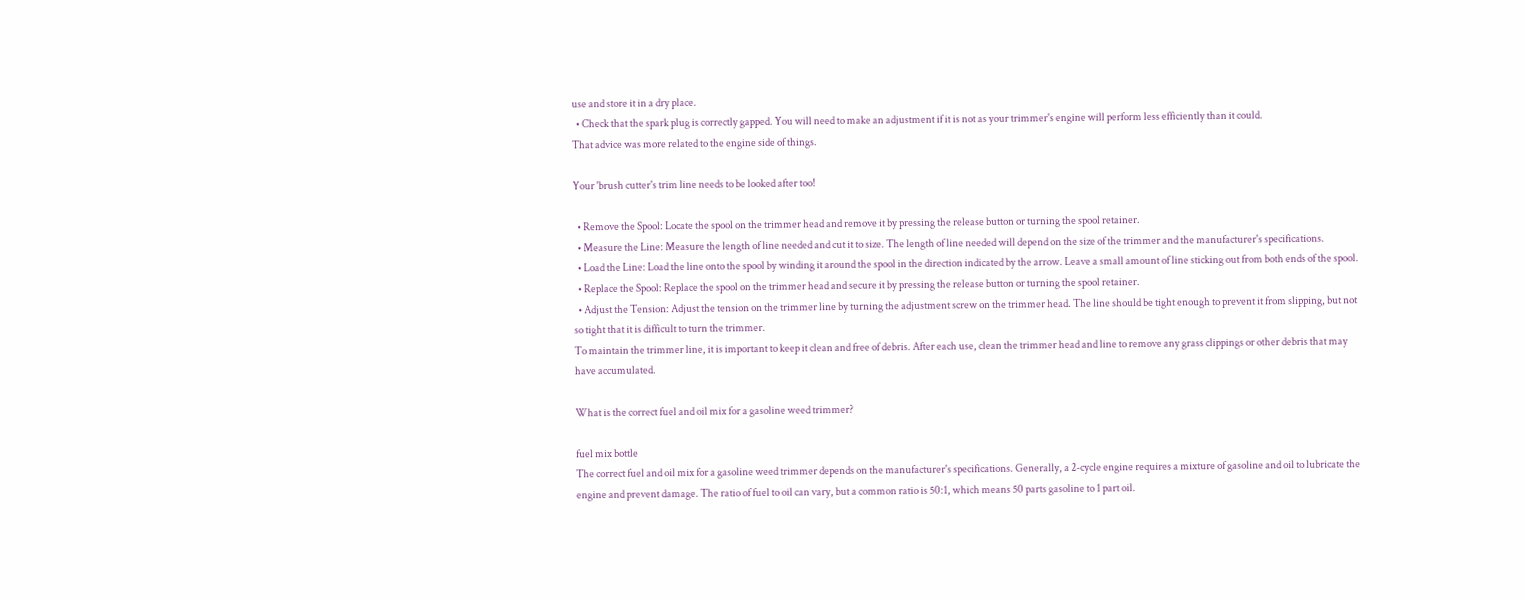use and store it in a dry place.
  • Check that the spark plug is correctly gapped. You will need to make an adjustment if it is not as your trimmer's engine will perform less efficiently than it could.
That advice was more related to the engine side of things.

Your 'brush cutter's trim line needs to be looked after too!

  • Remove the Spool: Locate the spool on the trimmer head and remove it by pressing the release button or turning the spool retainer.
  • Measure the Line: Measure the length of line needed and cut it to size. The length of line needed will depend on the size of the trimmer and the manufacturer's specifications.
  • Load the Line: Load the line onto the spool by winding it around the spool in the direction indicated by the arrow. Leave a small amount of line sticking out from both ends of the spool.
  • Replace the Spool: Replace the spool on the trimmer head and secure it by pressing the release button or turning the spool retainer.
  • Adjust the Tension: Adjust the tension on the trimmer line by turning the adjustment screw on the trimmer head. The line should be tight enough to prevent it from slipping, but not so tight that it is difficult to turn the trimmer.
To maintain the trimmer line, it is important to keep it clean and free of debris. After each use, clean the trimmer head and line to remove any grass clippings or other debris that may have accumulated.

What is the correct fuel and oil mix for a gasoline weed trimmer?

fuel mix bottle
The correct fuel and oil mix for a gasoline weed trimmer depends on the manufacturer's specifications. Generally, a 2-cycle engine requires a mixture of gasoline and oil to lubricate the engine and prevent damage. The ratio of fuel to oil can vary, but a common ratio is 50:1, which means 50 parts gasoline to 1 part oil.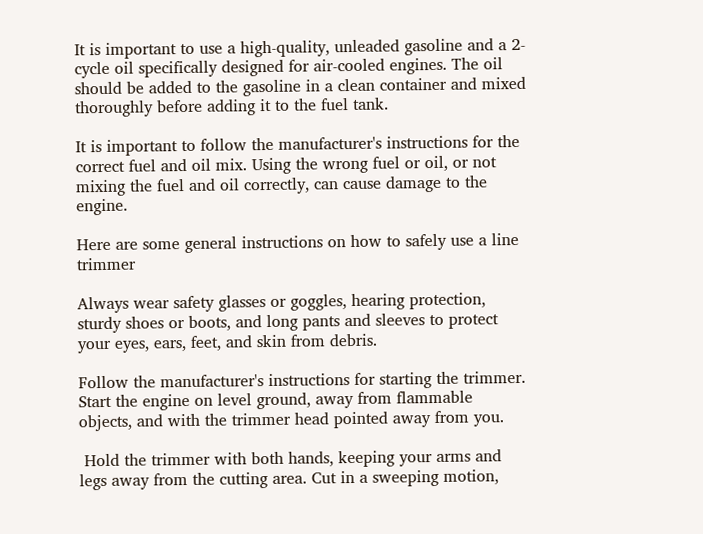It is important to use a high-quality, unleaded gasoline and a 2-cycle oil specifically designed for air-cooled engines. The oil should be added to the gasoline in a clean container and mixed thoroughly before adding it to the fuel tank.

It is important to follow the manufacturer's instructions for the correct fuel and oil mix. Using the wrong fuel or oil, or not mixing the fuel and oil correctly, can cause damage to the engine.

Here are some general instructions on how to safely use a line trimmer

Always wear safety glasses or goggles, hearing protection, sturdy shoes or boots, and long pants and sleeves to protect your eyes, ears, feet, and skin from debris.

Follow the manufacturer's instructions for starting the trimmer. Start the engine on level ground, away from flammable objects, and with the trimmer head pointed away from you.

 Hold the trimmer with both hands, keeping your arms and legs away from the cutting area. Cut in a sweeping motion,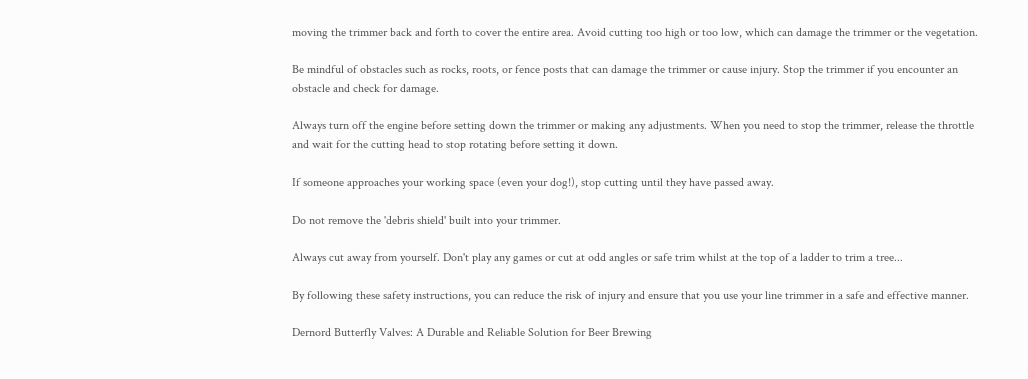moving the trimmer back and forth to cover the entire area. Avoid cutting too high or too low, which can damage the trimmer or the vegetation.

Be mindful of obstacles such as rocks, roots, or fence posts that can damage the trimmer or cause injury. Stop the trimmer if you encounter an obstacle and check for damage.

Always turn off the engine before setting down the trimmer or making any adjustments. When you need to stop the trimmer, release the throttle and wait for the cutting head to stop rotating before setting it down.

If someone approaches your working space (even your dog!), stop cutting until they have passed away.

Do not remove the 'debris shield' built into your trimmer.

Always cut away from yourself. Don't play any games or cut at odd angles or safe trim whilst at the top of a ladder to trim a tree...

By following these safety instructions, you can reduce the risk of injury and ensure that you use your line trimmer in a safe and effective manner.

Dernord Butterfly Valves: A Durable and Reliable Solution for Beer Brewing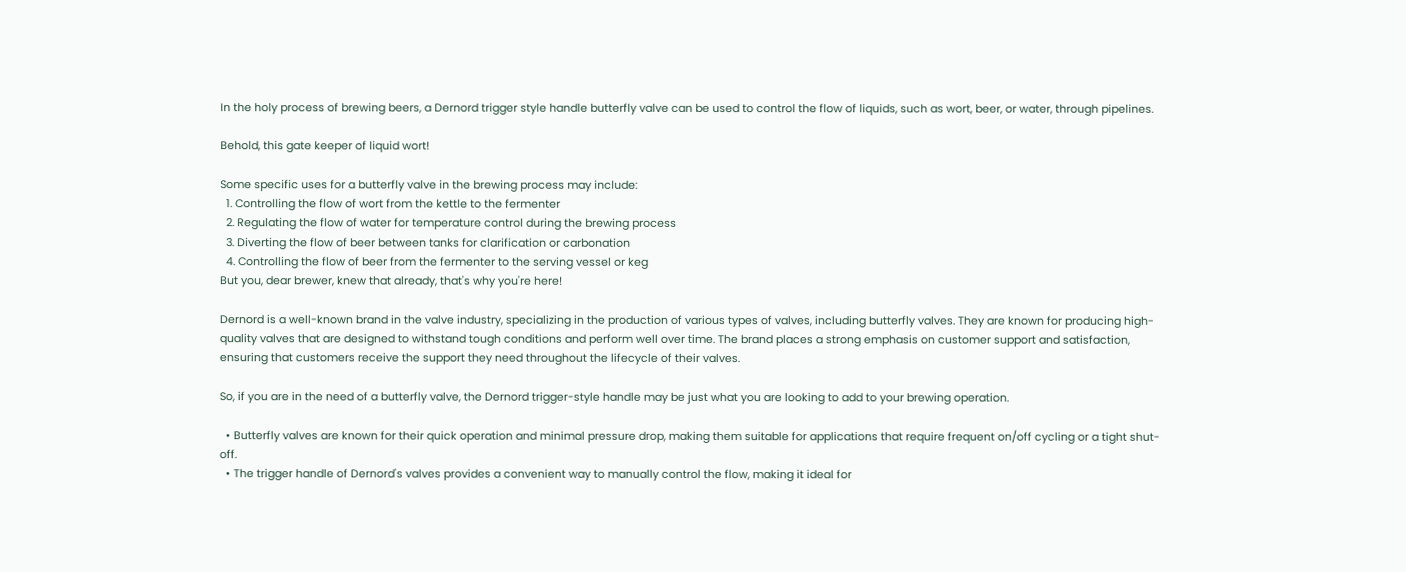In the holy process of brewing beers, a Dernord trigger style handle butterfly valve can be used to control the flow of liquids, such as wort, beer, or water, through pipelines.

Behold, this gate keeper of liquid wort!

Some specific uses for a butterfly valve in the brewing process may include:
  1. Controlling the flow of wort from the kettle to the fermenter
  2. Regulating the flow of water for temperature control during the brewing process
  3. Diverting the flow of beer between tanks for clarification or carbonation
  4. Controlling the flow of beer from the fermenter to the serving vessel or keg
But you, dear brewer, knew that already, that's why you're here!

Dernord is a well-known brand in the valve industry, specializing in the production of various types of valves, including butterfly valves. They are known for producing high-quality valves that are designed to withstand tough conditions and perform well over time. The brand places a strong emphasis on customer support and satisfaction, ensuring that customers receive the support they need throughout the lifecycle of their valves.

So, if you are in the need of a butterfly valve, the Dernord trigger-style handle may be just what you are looking to add to your brewing operation.

  • Butterfly valves are known for their quick operation and minimal pressure drop, making them suitable for applications that require frequent on/off cycling or a tight shut-off.
  • The trigger handle of Dernord's valves provides a convenient way to manually control the flow, making it ideal for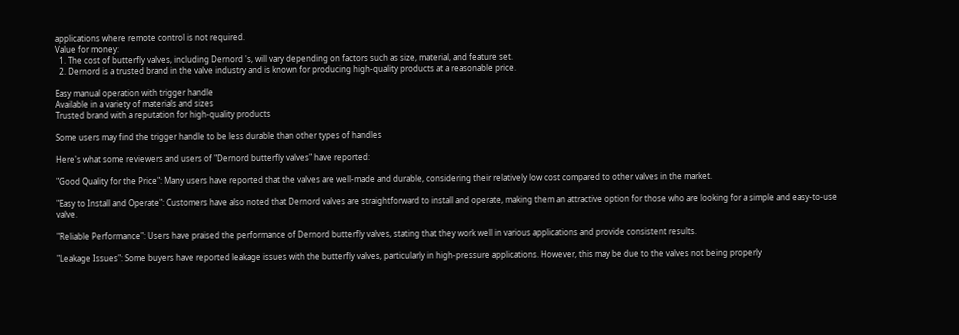applications where remote control is not required.
Value for money:
  1. The cost of butterfly valves, including Dernord 's, will vary depending on factors such as size, material, and feature set.
  2. Dernord is a trusted brand in the valve industry and is known for producing high-quality products at a reasonable price.

Easy manual operation with trigger handle
Available in a variety of materials and sizes
Trusted brand with a reputation for high-quality products

Some users may find the trigger handle to be less durable than other types of handles

Here's what some reviewers and users of "Dernord butterfly valves" have reported:

"Good Quality for the Price": Many users have reported that the valves are well-made and durable, considering their relatively low cost compared to other valves in the market.

"Easy to Install and Operate": Customers have also noted that Dernord valves are straightforward to install and operate, making them an attractive option for those who are looking for a simple and easy-to-use valve.

"Reliable Performance": Users have praised the performance of Dernord butterfly valves, stating that they work well in various applications and provide consistent results.

"Leakage Issues": Some buyers have reported leakage issues with the butterfly valves, particularly in high-pressure applications. However, this may be due to the valves not being properly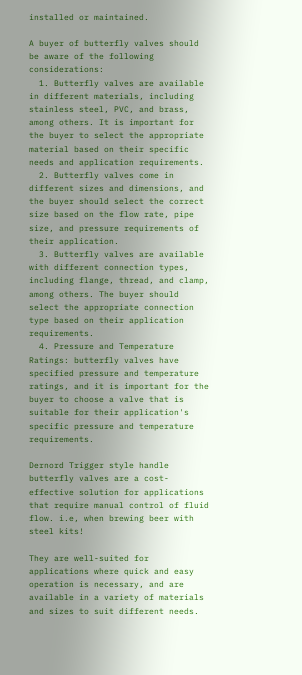installed or maintained.

A buyer of butterfly valves should be aware of the following considerations:
  1. Butterfly valves are available in different materials, including stainless steel, PVC, and brass, among others. It is important for the buyer to select the appropriate material based on their specific needs and application requirements.
  2. Butterfly valves come in different sizes and dimensions, and the buyer should select the correct size based on the flow rate, pipe size, and pressure requirements of their application.
  3. Butterfly valves are available with different connection types, including flange, thread, and clamp, among others. The buyer should select the appropriate connection type based on their application requirements.
  4. Pressure and Temperature Ratings: butterfly valves have specified pressure and temperature ratings, and it is important for the buyer to choose a valve that is suitable for their application's specific pressure and temperature requirements.

Dernord Trigger style handle butterfly valves are a cost-effective solution for applications that require manual control of fluid flow. i.e, when brewing beer with steel kits!

They are well-suited for applications where quick and easy operation is necessary, and are available in a variety of materials and sizes to suit different needs.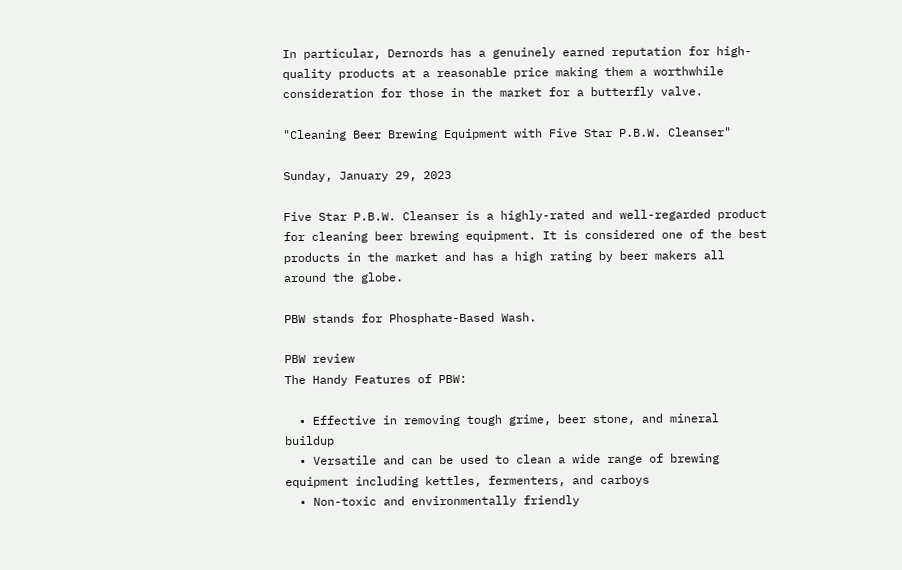In particular, Dernords has a genuinely earned reputation for high-quality products at a reasonable price making them a worthwhile consideration for those in the market for a butterfly valve.

"Cleaning Beer Brewing Equipment with Five Star P.B.W. Cleanser"

Sunday, January 29, 2023

Five Star P.B.W. Cleanser is a highly-rated and well-regarded product for cleaning beer brewing equipment. It is considered one of the best products in the market and has a high rating by beer makers all around the globe.

PBW stands for Phosphate-Based Wash.

PBW review
The Handy Features of PBW:

  • Effective in removing tough grime, beer stone, and mineral buildup
  • Versatile and can be used to clean a wide range of brewing equipment including kettles, fermenters, and carboys
  • Non-toxic and environmentally friendly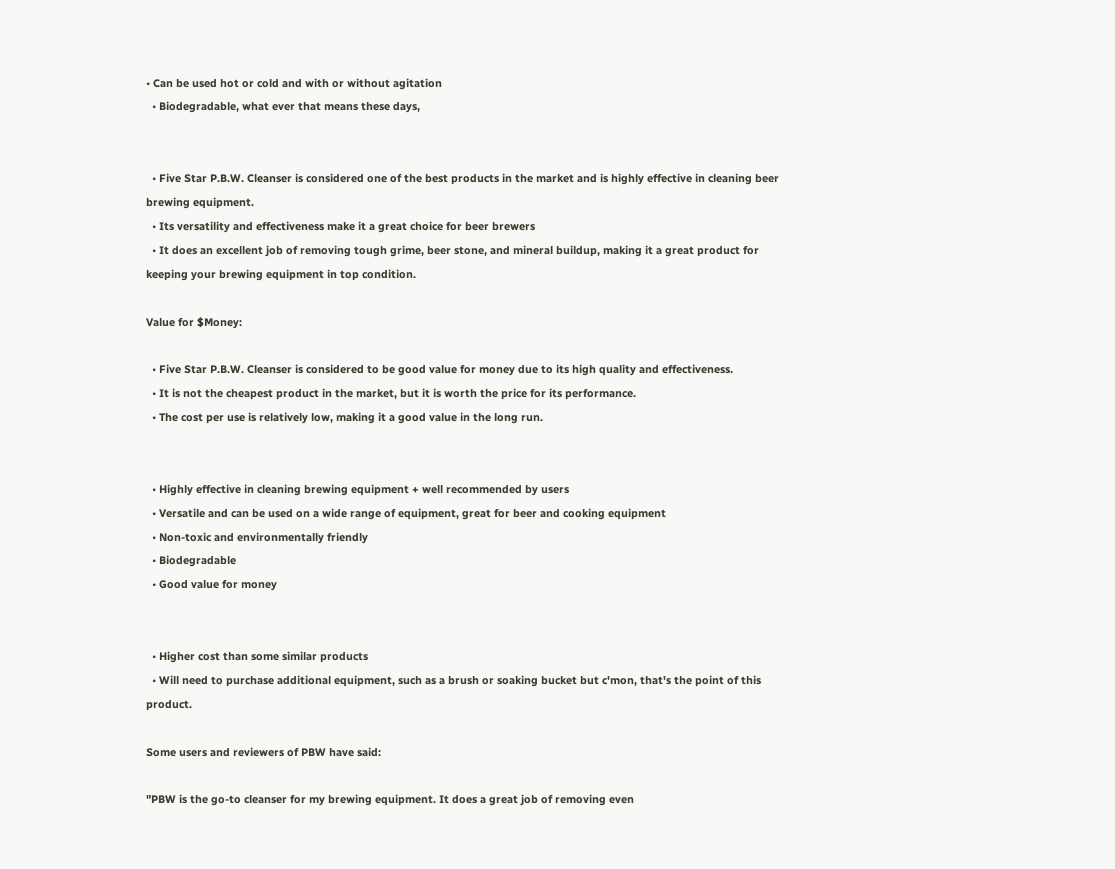• Can be used hot or cold and with or without agitation
  • Biodegradable, what ever that means these days,


  • Five Star P.B.W. Cleanser is considered one of the best products in the market and is highly effective in cleaning beer brewing equipment.
  • Its versatility and effectiveness make it a great choice for beer brewers
  • It does an excellent job of removing tough grime, beer stone, and mineral buildup, making it a great product for keeping your brewing equipment in top condition.

Value for $Money:

  • Five Star P.B.W. Cleanser is considered to be good value for money due to its high quality and effectiveness.
  • It is not the cheapest product in the market, but it is worth the price for its performance.
  • The cost per use is relatively low, making it a good value in the long run.


  • Highly effective in cleaning brewing equipment + well recommended by users
  • Versatile and can be used on a wide range of equipment, great for beer and cooking equipment
  • Non-toxic and environmentally friendly
  • Biodegradable
  • Good value for money


  • Higher cost than some similar products
  • Will need to purchase additional equipment, such as a brush or soaking bucket but c'mon, that's the point of this product.

Some users and reviewers of PBW have said:

"PBW is the go-to cleanser for my brewing equipment. It does a great job of removing even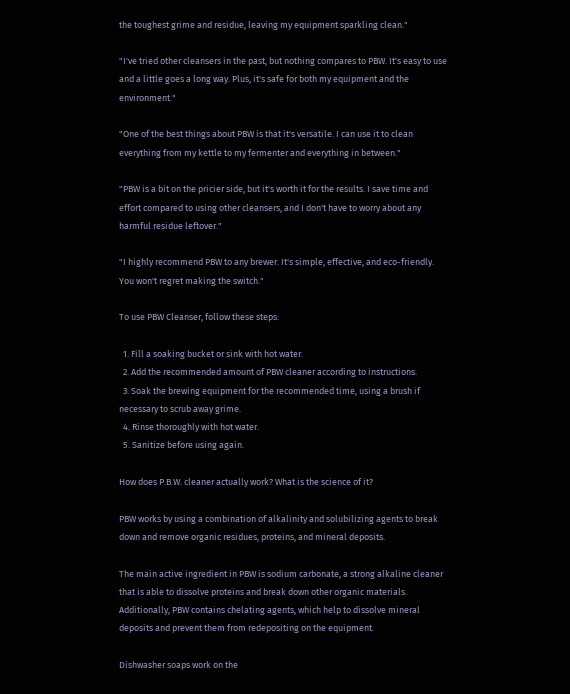the toughest grime and residue, leaving my equipment sparkling clean."

"I've tried other cleansers in the past, but nothing compares to PBW. It's easy to use and a little goes a long way. Plus, it's safe for both my equipment and the environment."

"One of the best things about PBW is that it's versatile. I can use it to clean everything from my kettle to my fermenter and everything in between."

"PBW is a bit on the pricier side, but it's worth it for the results. I save time and effort compared to using other cleansers, and I don't have to worry about any harmful residue leftover."

"I highly recommend PBW to any brewer. It's simple, effective, and eco-friendly. You won't regret making the switch."

To use PBW Cleanser, follow these steps:

  1. Fill a soaking bucket or sink with hot water.
  2. Add the recommended amount of PBW cleaner according to instructions.
  3. Soak the brewing equipment for the recommended time, using a brush if necessary to scrub away grime.
  4. Rinse thoroughly with hot water.
  5. Sanitize before using again.

How does P.B.W. cleaner actually work? What is the science of it?

PBW works by using a combination of alkalinity and solubilizing agents to break down and remove organic residues, proteins, and mineral deposits.

The main active ingredient in PBW is sodium carbonate, a strong alkaline cleaner that is able to dissolve proteins and break down other organic materials. Additionally, PBW contains chelating agents, which help to dissolve mineral deposits and prevent them from redepositing on the equipment.

Dishwasher soaps work on the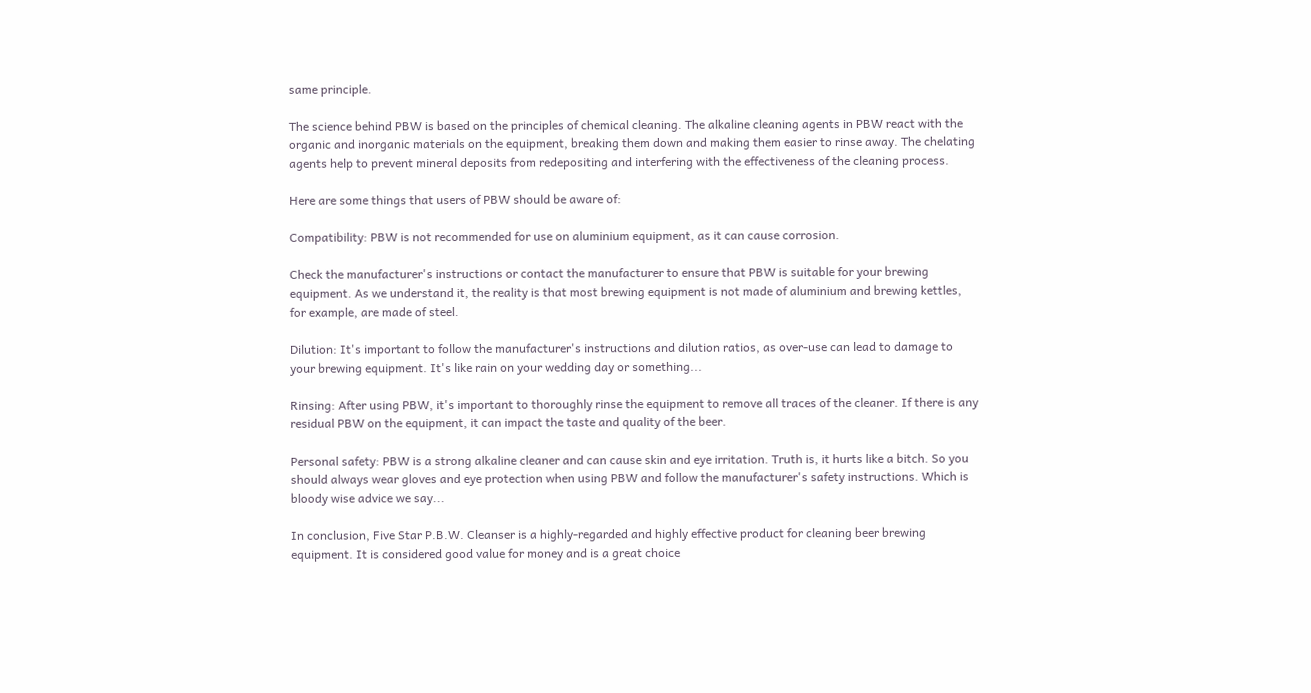same principle.

The science behind PBW is based on the principles of chemical cleaning. The alkaline cleaning agents in PBW react with the organic and inorganic materials on the equipment, breaking them down and making them easier to rinse away. The chelating agents help to prevent mineral deposits from redepositing and interfering with the effectiveness of the cleaning process.

Here are some things that users of PBW should be aware of:

Compatibility: PBW is not recommended for use on aluminium equipment, as it can cause corrosion.

Check the manufacturer's instructions or contact the manufacturer to ensure that PBW is suitable for your brewing equipment. As we understand it, the reality is that most brewing equipment is not made of aluminium and brewing kettles, for example, are made of steel.

Dilution: It's important to follow the manufacturer's instructions and dilution ratios, as over-use can lead to damage to your brewing equipment. It's like rain on your wedding day or something...

Rinsing: After using PBW, it's important to thoroughly rinse the equipment to remove all traces of the cleaner. If there is any residual PBW on the equipment, it can impact the taste and quality of the beer.

Personal safety: PBW is a strong alkaline cleaner and can cause skin and eye irritation. Truth is, it hurts like a bitch. So you should always wear gloves and eye protection when using PBW and follow the manufacturer's safety instructions. Which is bloody wise advice we say...

In conclusion, Five Star P.B.W. Cleanser is a highly-regarded and highly effective product for cleaning beer brewing equipment. It is considered good value for money and is a great choice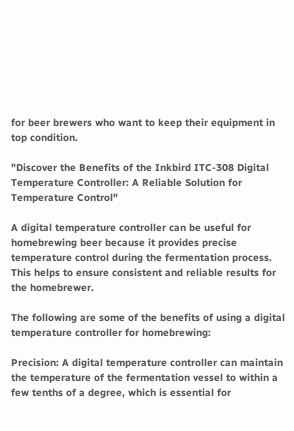for beer brewers who want to keep their equipment in top condition.

"Discover the Benefits of the Inkbird ITC-308 Digital Temperature Controller: A Reliable Solution for Temperature Control"

A digital temperature controller can be useful for homebrewing beer because it provides precise temperature control during the fermentation process. This helps to ensure consistent and reliable results for the homebrewer.

The following are some of the benefits of using a digital temperature controller for homebrewing:

Precision: A digital temperature controller can maintain the temperature of the fermentation vessel to within a few tenths of a degree, which is essential for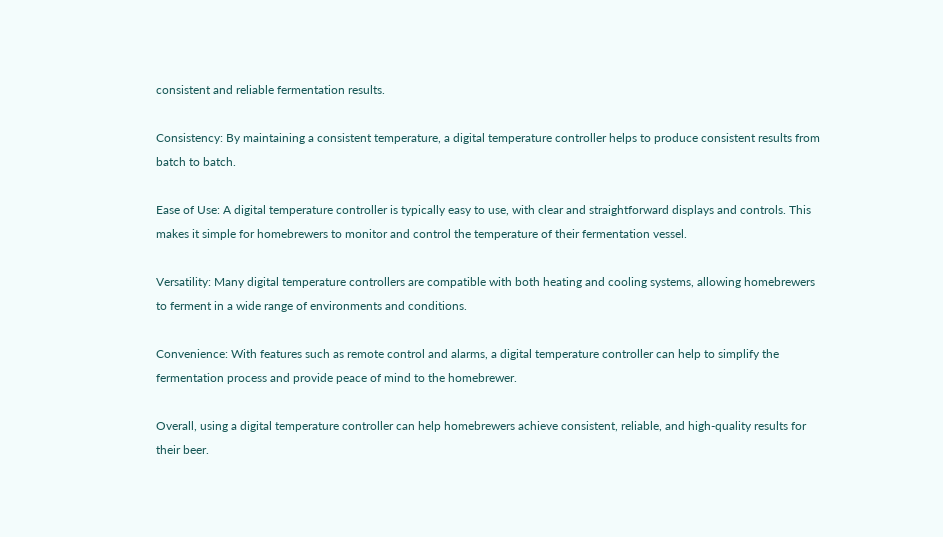consistent and reliable fermentation results.

Consistency: By maintaining a consistent temperature, a digital temperature controller helps to produce consistent results from batch to batch.

Ease of Use: A digital temperature controller is typically easy to use, with clear and straightforward displays and controls. This makes it simple for homebrewers to monitor and control the temperature of their fermentation vessel.

Versatility: Many digital temperature controllers are compatible with both heating and cooling systems, allowing homebrewers to ferment in a wide range of environments and conditions.

Convenience: With features such as remote control and alarms, a digital temperature controller can help to simplify the fermentation process and provide peace of mind to the homebrewer.

Overall, using a digital temperature controller can help homebrewers achieve consistent, reliable, and high-quality results for their beer.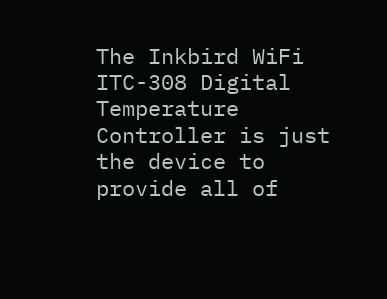The Inkbird WiFi ITC-308 Digital Temperature Controller is just the device to provide all of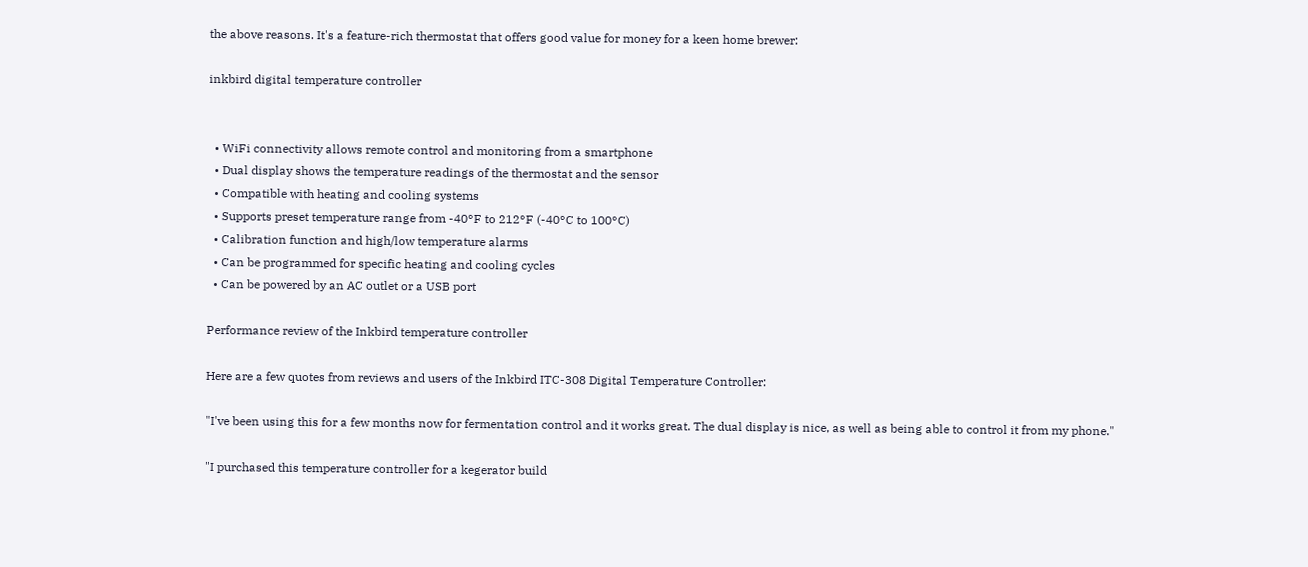the above reasons. It's a feature-rich thermostat that offers good value for money for a keen home brewer:

inkbird digital temperature controller


  • WiFi connectivity allows remote control and monitoring from a smartphone
  • Dual display shows the temperature readings of the thermostat and the sensor
  • Compatible with heating and cooling systems
  • Supports preset temperature range from -40°F to 212°F (-40°C to 100°C)
  • Calibration function and high/low temperature alarms
  • Can be programmed for specific heating and cooling cycles
  • Can be powered by an AC outlet or a USB port

Performance review of the Inkbird temperature controller

Here are a few quotes from reviews and users of the Inkbird ITC-308 Digital Temperature Controller:

"I've been using this for a few months now for fermentation control and it works great. The dual display is nice, as well as being able to control it from my phone."

"I purchased this temperature controller for a kegerator build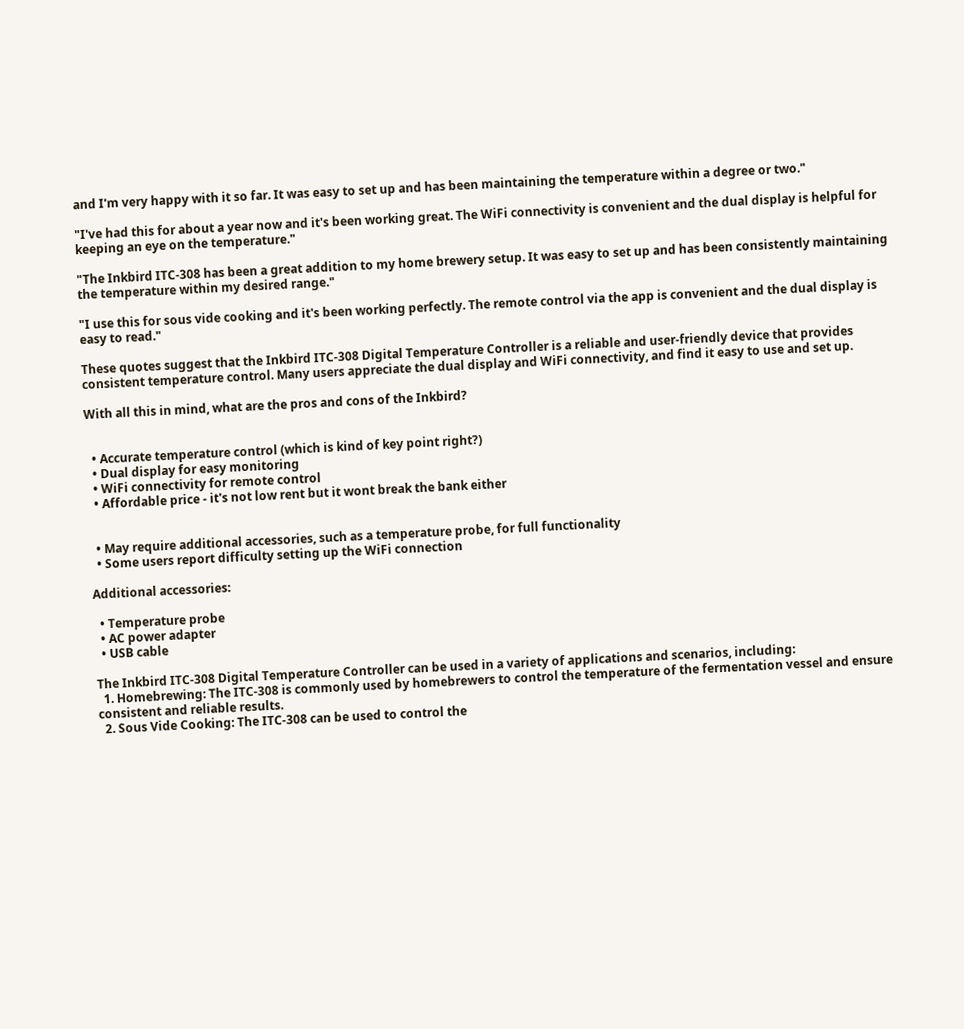and I'm very happy with it so far. It was easy to set up and has been maintaining the temperature within a degree or two."

"I've had this for about a year now and it's been working great. The WiFi connectivity is convenient and the dual display is helpful for keeping an eye on the temperature."

"The Inkbird ITC-308 has been a great addition to my home brewery setup. It was easy to set up and has been consistently maintaining the temperature within my desired range."

"I use this for sous vide cooking and it's been working perfectly. The remote control via the app is convenient and the dual display is easy to read."

These quotes suggest that the Inkbird ITC-308 Digital Temperature Controller is a reliable and user-friendly device that provides consistent temperature control. Many users appreciate the dual display and WiFi connectivity, and find it easy to use and set up.

With all this in mind, what are the pros and cons of the Inkbird?


  • Accurate temperature control (which is kind of key point right?)
  • Dual display for easy monitoring
  • WiFi connectivity for remote control
  • Affordable price - it's not low rent but it wont break the bank either


  • May require additional accessories, such as a temperature probe, for full functionality
  • Some users report difficulty setting up the WiFi connection

Additional accessories:

  • Temperature probe
  • AC power adapter
  • USB cable

The Inkbird ITC-308 Digital Temperature Controller can be used in a variety of applications and scenarios, including:
  1. Homebrewing: The ITC-308 is commonly used by homebrewers to control the temperature of the fermentation vessel and ensure consistent and reliable results.
  2. Sous Vide Cooking: The ITC-308 can be used to control the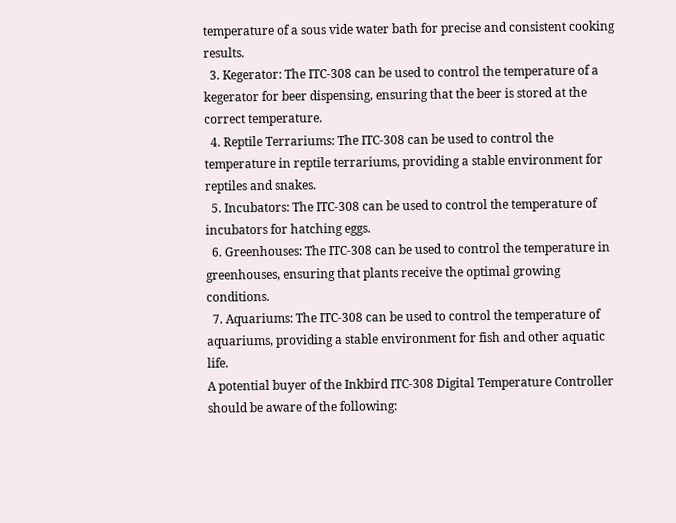temperature of a sous vide water bath for precise and consistent cooking results.
  3. Kegerator: The ITC-308 can be used to control the temperature of a kegerator for beer dispensing, ensuring that the beer is stored at the correct temperature.
  4. Reptile Terrariums: The ITC-308 can be used to control the temperature in reptile terrariums, providing a stable environment for reptiles and snakes.
  5. Incubators: The ITC-308 can be used to control the temperature of incubators for hatching eggs.
  6. Greenhouses: The ITC-308 can be used to control the temperature in greenhouses, ensuring that plants receive the optimal growing conditions.
  7. Aquariums: The ITC-308 can be used to control the temperature of aquariums, providing a stable environment for fish and other aquatic life.
A potential buyer of the Inkbird ITC-308 Digital Temperature Controller should be aware of the following: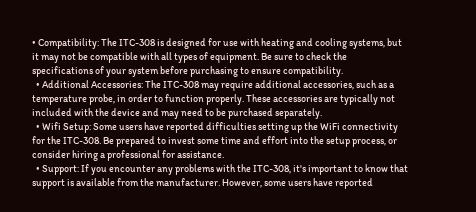• Compatibility: The ITC-308 is designed for use with heating and cooling systems, but it may not be compatible with all types of equipment. Be sure to check the specifications of your system before purchasing to ensure compatibility.
  • Additional Accessories: The ITC-308 may require additional accessories, such as a temperature probe, in order to function properly. These accessories are typically not included with the device and may need to be purchased separately.
  • Wifi Setup: Some users have reported difficulties setting up the WiFi connectivity for the ITC-308. Be prepared to invest some time and effort into the setup process, or consider hiring a professional for assistance.
  • Support: If you encounter any problems with the ITC-308, it's important to know that support is available from the manufacturer. However, some users have reported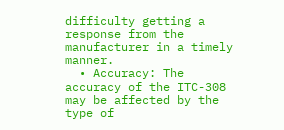difficulty getting a response from the manufacturer in a timely manner.
  • Accuracy: The accuracy of the ITC-308 may be affected by the type of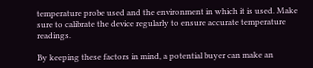temperature probe used and the environment in which it is used. Make sure to calibrate the device regularly to ensure accurate temperature readings.

By keeping these factors in mind, a potential buyer can make an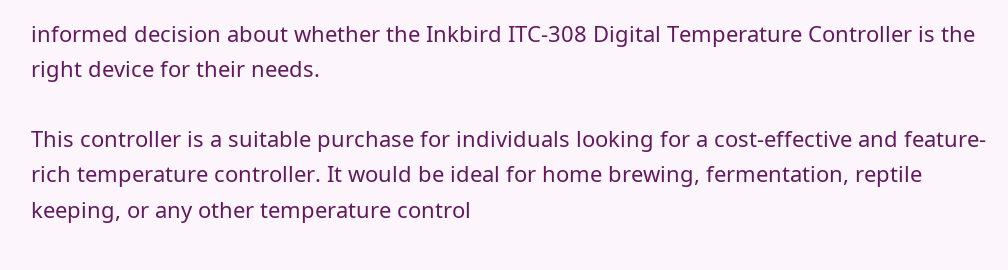informed decision about whether the Inkbird ITC-308 Digital Temperature Controller is the right device for their needs.

This controller is a suitable purchase for individuals looking for a cost-effective and feature-rich temperature controller. It would be ideal for home brewing, fermentation, reptile keeping, or any other temperature control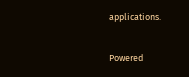applications.


Powered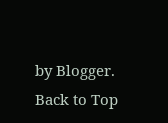by Blogger.
Back to Top